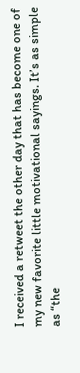I received a retweet the other day that has become one of my new favorite little motivational sayings. It’s as simple as “the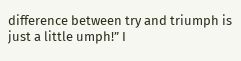difference between try and triumph is just a little umph!” I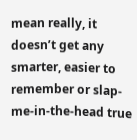mean really, it doesn’t get any smarter, easier to remember or slap-me-in-the-head true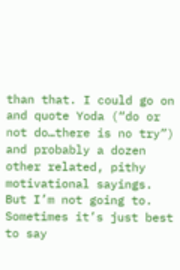than that. I could go on and quote Yoda (“do or not do…there is no try”) and probably a dozen other related, pithy motivational sayings. But I’m not going to. Sometimes it’s just best to say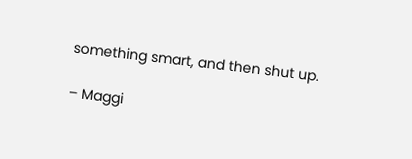something smart, and then shut up.

– Maggi